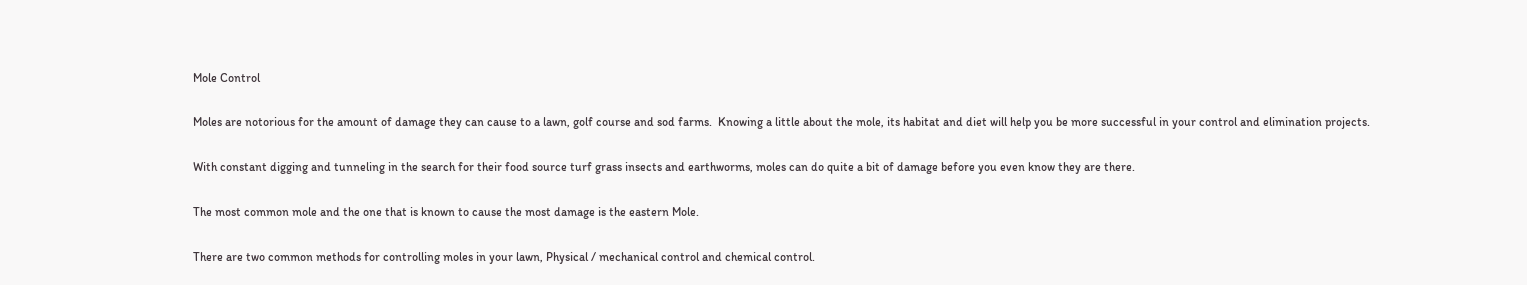Mole Control

Moles are notorious for the amount of damage they can cause to a lawn, golf course and sod farms.  Knowing a little about the mole, its habitat and diet will help you be more successful in your control and elimination projects.

With constant digging and tunneling in the search for their food source turf grass insects and earthworms, moles can do quite a bit of damage before you even know they are there.

The most common mole and the one that is known to cause the most damage is the eastern Mole.

There are two common methods for controlling moles in your lawn, Physical / mechanical control and chemical control.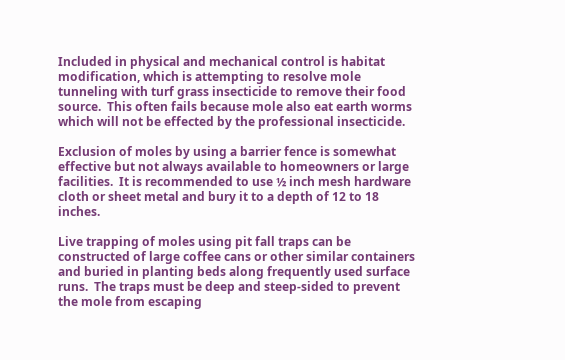Included in physical and mechanical control is habitat modification, which is attempting to resolve mole tunneling with turf grass insecticide to remove their food source.  This often fails because mole also eat earth worms which will not be effected by the professional insecticide.

Exclusion of moles by using a barrier fence is somewhat effective but not always available to homeowners or large facilities.  It is recommended to use ½ inch mesh hardware cloth or sheet metal and bury it to a depth of 12 to 18 inches.

Live trapping of moles using pit fall traps can be constructed of large coffee cans or other similar containers and buried in planting beds along frequently used surface runs.  The traps must be deep and steep-sided to prevent the mole from escaping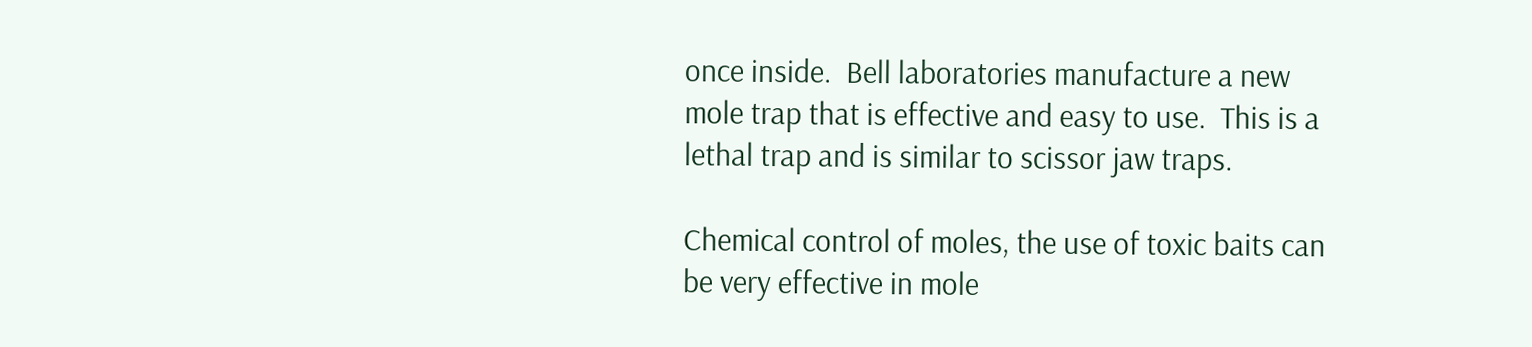once inside.  Bell laboratories manufacture a new mole trap that is effective and easy to use.  This is a lethal trap and is similar to scissor jaw traps.

Chemical control of moles, the use of toxic baits can be very effective in mole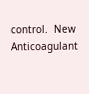control.  New Anticoagulant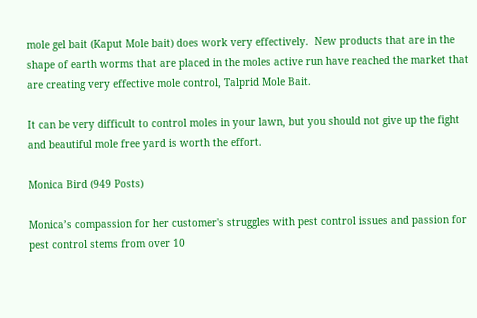mole gel bait (Kaput Mole bait) does work very effectively.  New products that are in the shape of earth worms that are placed in the moles active run have reached the market that are creating very effective mole control, Talprid Mole Bait.

It can be very difficult to control moles in your lawn, but you should not give up the fight and beautiful mole free yard is worth the effort.

Monica Bird (949 Posts)

Monica’s compassion for her customer's struggles with pest control issues and passion for pest control stems from over 10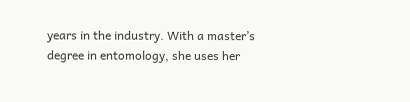years in the industry. With a master’s degree in entomology, she uses her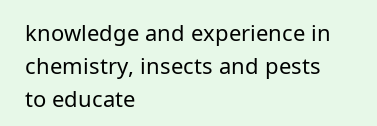knowledge and experience in chemistry, insects and pests to educate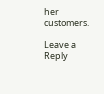her customers.

Leave a Reply